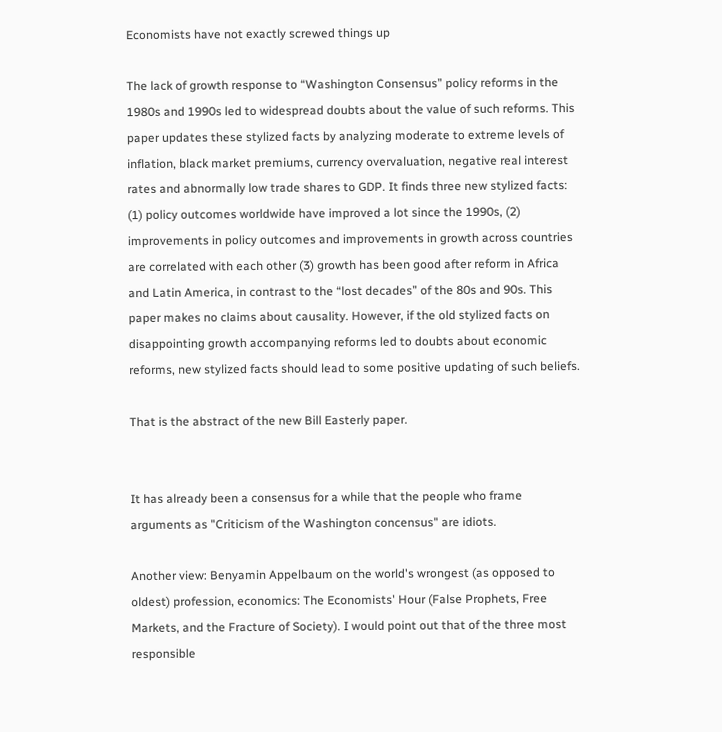Economists have not exactly screwed things up

The lack of growth response to “Washington Consensus” policy reforms in the 1980s and 1990s led to widespread doubts about the value of such reforms. This paper updates these stylized facts by analyzing moderate to extreme levels of inflation, black market premiums, currency overvaluation, negative real interest rates and abnormally low trade shares to GDP. It finds three new stylized facts: (1) policy outcomes worldwide have improved a lot since the 1990s, (2) improvements in policy outcomes and improvements in growth across countries are correlated with each other (3) growth has been good after reform in Africa and Latin America, in contrast to the “lost decades” of the 80s and 90s. This paper makes no claims about causality. However, if the old stylized facts on disappointing growth accompanying reforms led to doubts about economic reforms, new stylized facts should lead to some positive updating of such beliefs.

That is the abstract of the new Bill Easterly paper.


It has already been a consensus for a while that the people who frame arguments as "Criticism of the Washington concensus" are idiots.

Another view: Benyamin Appelbaum on the world's wrongest (as opposed to oldest) profession, economics: The Economists' Hour (False Prophets, Free Markets, and the Fracture of Society). I would point out that of the three most responsible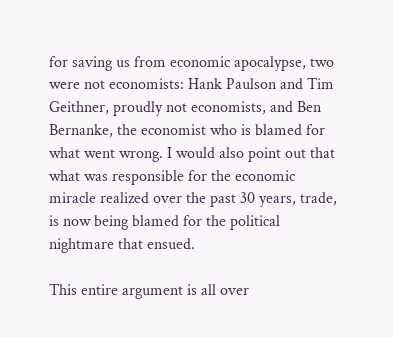for saving us from economic apocalypse, two were not economists: Hank Paulson and Tim Geithner, proudly not economists, and Ben Bernanke, the economist who is blamed for what went wrong. I would also point out that what was responsible for the economic miracle realized over the past 30 years, trade, is now being blamed for the political nightmare that ensued.

This entire argument is all over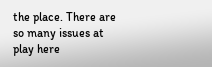the place. There are so many issues at play here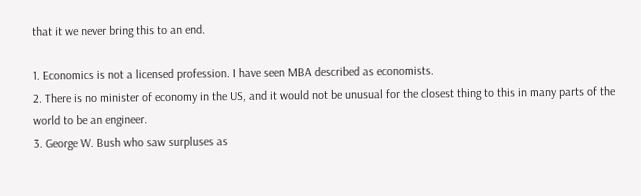that it we never bring this to an end.

1. Economics is not a licensed profession. I have seen MBA described as economists.
2. There is no minister of economy in the US, and it would not be unusual for the closest thing to this in many parts of the world to be an engineer.
3. George W. Bush who saw surpluses as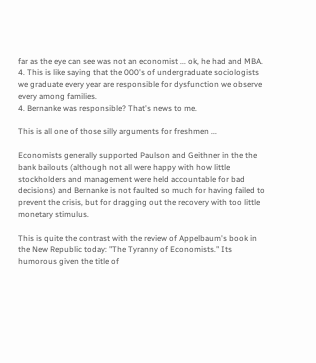far as the eye can see was not an economist ... ok, he had and MBA.
4. This is like saying that the 000's of undergraduate sociologists we graduate every year are responsible for dysfunction we observe every among families.
4. Bernanke was responsible? That's news to me.

This is all one of those silly arguments for freshmen ...

Economists generally supported Paulson and Geithner in the the bank bailouts (although not all were happy with how little stockholders and management were held accountable for bad decisions) and Bernanke is not faulted so much for having failed to prevent the crisis, but for dragging out the recovery with too little monetary stimulus.

This is quite the contrast with the review of Appelbaum's book in the New Republic today: "The Tyranny of Economists." Its humorous given the title of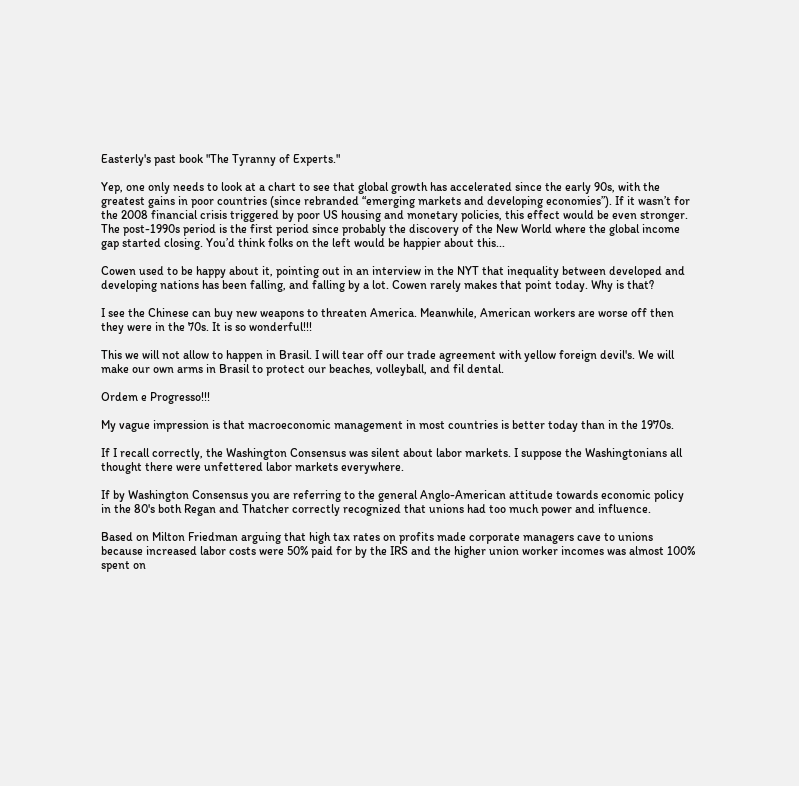Easterly's past book "The Tyranny of Experts."

Yep, one only needs to look at a chart to see that global growth has accelerated since the early 90s, with the greatest gains in poor countries (since rebranded “emerging markets and developing economies”). If it wasn’t for the 2008 financial crisis triggered by poor US housing and monetary policies, this effect would be even stronger. The post-1990s period is the first period since probably the discovery of the New World where the global income gap started closing. You’d think folks on the left would be happier about this...

Cowen used to be happy about it, pointing out in an interview in the NYT that inequality between developed and developing nations has been falling, and falling by a lot. Cowen rarely makes that point today. Why is that?

I see the Chinese can buy new weapons to threaten America. Meanwhile, American workers are worse off then they were in the 70s. It is so wonderful!!!

This we will not allow to happen in Brasil. I will tear off our trade agreement with yellow foreign devil's. We will make our own arms in Brasil to protect our beaches, volleyball, and fil dental.

Ordem e Progresso!!!

My vague impression is that macroeconomic management in most countries is better today than in the 1970s.

If I recall correctly, the Washington Consensus was silent about labor markets. I suppose the Washingtonians all thought there were unfettered labor markets everywhere.

If by Washington Consensus you are referring to the general Anglo-American attitude towards economic policy in the 80's both Regan and Thatcher correctly recognized that unions had too much power and influence.

Based on Milton Friedman arguing that high tax rates on profits made corporate managers cave to unions because increased labor costs were 50% paid for by the IRS and the higher union worker incomes was almost 100% spent on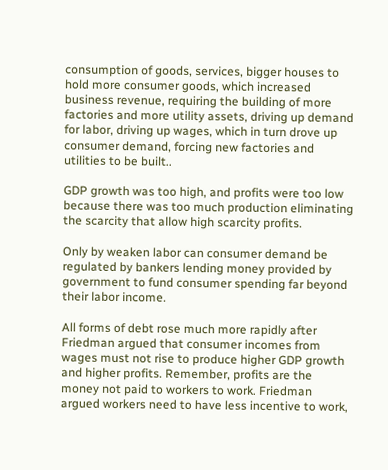consumption of goods, services, bigger houses to hold more consumer goods, which increased business revenue, requiring the building of more factories and more utility assets, driving up demand for labor, driving up wages, which in turn drove up consumer demand, forcing new factories and utilities to be built..

GDP growth was too high, and profits were too low because there was too much production eliminating the scarcity that allow high scarcity profits.

Only by weaken labor can consumer demand be regulated by bankers lending money provided by government to fund consumer spending far beyond their labor income.

All forms of debt rose much more rapidly after Friedman argued that consumer incomes from wages must not rise to produce higher GDP growth and higher profits. Remember, profits are the money not paid to workers to work. Friedman argued workers need to have less incentive to work,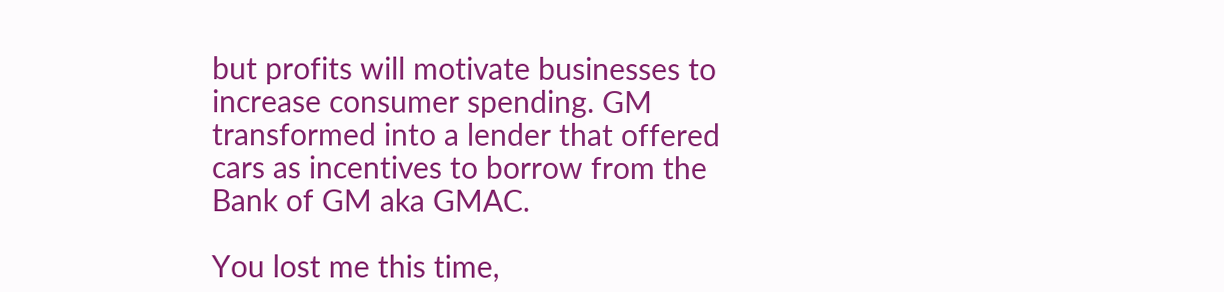but profits will motivate businesses to increase consumer spending. GM transformed into a lender that offered cars as incentives to borrow from the Bank of GM aka GMAC.

You lost me this time,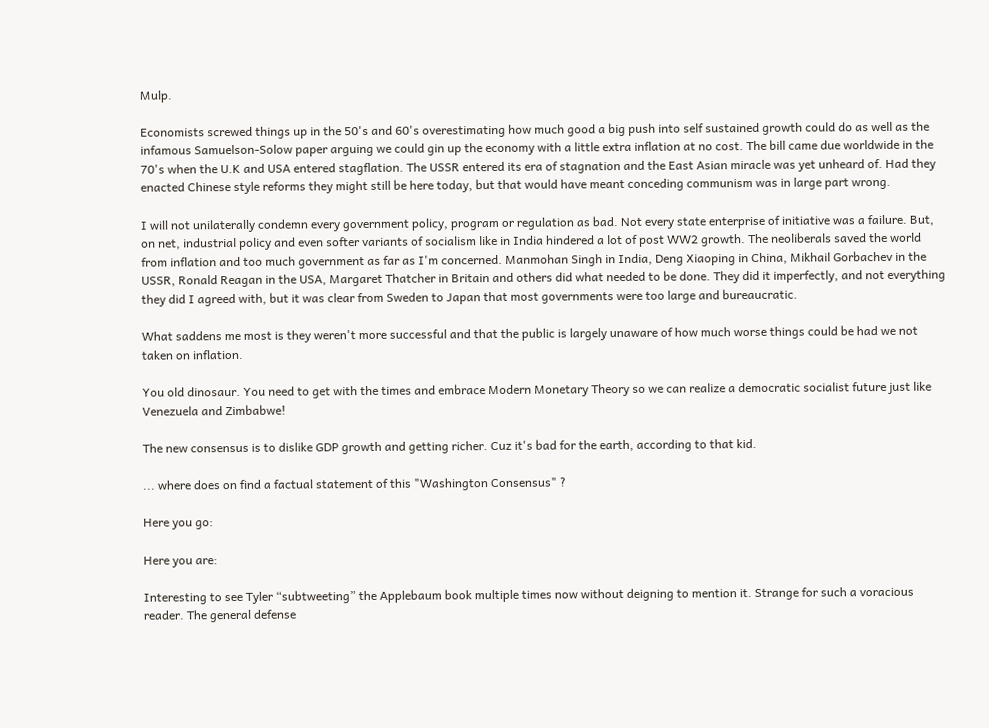Mulp.

Economists screwed things up in the 50's and 60's overestimating how much good a big push into self sustained growth could do as well as the infamous Samuelson-Solow paper arguing we could gin up the economy with a little extra inflation at no cost. The bill came due worldwide in the 70's when the U.K and USA entered stagflation. The USSR entered its era of stagnation and the East Asian miracle was yet unheard of. Had they enacted Chinese style reforms they might still be here today, but that would have meant conceding communism was in large part wrong.

I will not unilaterally condemn every government policy, program or regulation as bad. Not every state enterprise of initiative was a failure. But, on net, industrial policy and even softer variants of socialism like in India hindered a lot of post WW2 growth. The neoliberals saved the world from inflation and too much government as far as I'm concerned. Manmohan Singh in India, Deng Xiaoping in China, Mikhail Gorbachev in the USSR, Ronald Reagan in the USA, Margaret Thatcher in Britain and others did what needed to be done. They did it imperfectly, and not everything they did I agreed with, but it was clear from Sweden to Japan that most governments were too large and bureaucratic.

What saddens me most is they weren't more successful and that the public is largely unaware of how much worse things could be had we not taken on inflation.

You old dinosaur. You need to get with the times and embrace Modern Monetary Theory so we can realize a democratic socialist future just like Venezuela and Zimbabwe!

The new consensus is to dislike GDP growth and getting richer. Cuz it's bad for the earth, according to that kid.

... where does on find a factual statement of this "Washington Consensus" ?

Here you go:

Here you are:

Interesting to see Tyler “subtweeting” the Applebaum book multiple times now without deigning to mention it. Strange for such a voracious reader. The general defense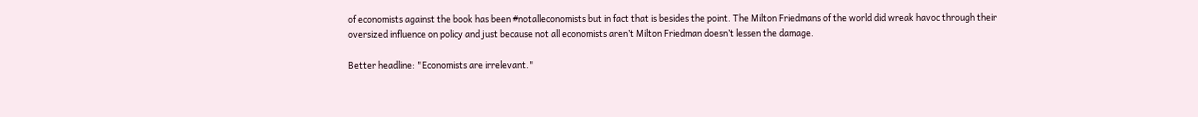of economists against the book has been #notalleconomists but in fact that is besides the point. The Milton Friedmans of the world did wreak havoc through their oversized influence on policy and just because not all economists aren’t Milton Friedman doesn’t lessen the damage.

Better headline: "Economists are irrelevant."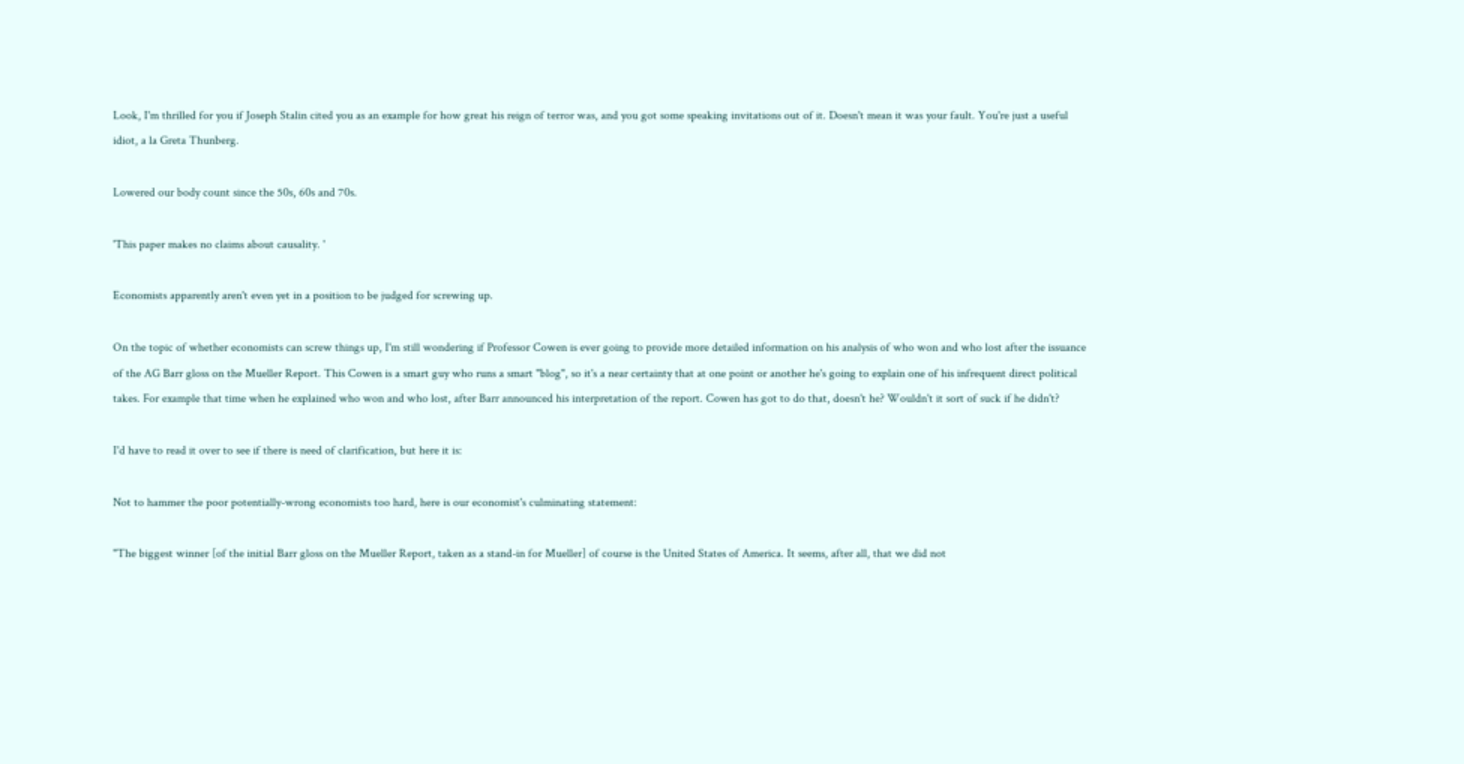Look, I'm thrilled for you if Joseph Stalin cited you as an example for how great his reign of terror was, and you got some speaking invitations out of it. Doesn't mean it was your fault. You're just a useful idiot, a la Greta Thunberg.

Lowered our body count since the 50s, 60s and 70s.

'This paper makes no claims about causality. '

Economists apparently aren't even yet in a position to be judged for screwing up.

On the topic of whether economists can screw things up, I'm still wondering if Professor Cowen is ever going to provide more detailed information on his analysis of who won and who lost after the issuance of the AG Barr gloss on the Mueller Report. This Cowen is a smart guy who runs a smart "blog", so it's a near certainty that at one point or another he's going to explain one of his infrequent direct political takes. For example that time when he explained who won and who lost, after Barr announced his interpretation of the report. Cowen has got to do that, doesn't he? Wouldn't it sort of suck if he didn't?

I'd have to read it over to see if there is need of clarification, but here it is:

Not to hammer the poor potentially-wrong economists too hard, here is our economist's culminating statement:

"The biggest winner [of the initial Barr gloss on the Mueller Report, taken as a stand-in for Mueller] of course is the United States of America. It seems, after all, that we did not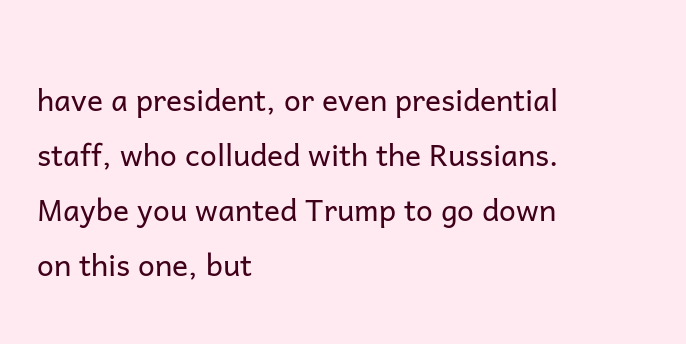have a president, or even presidential staff, who colluded with the Russians. Maybe you wanted Trump to go down on this one, but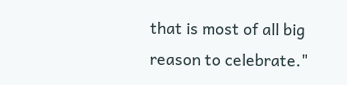that is most of all big reason to celebrate."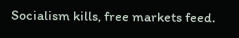Socialism kills, free markets feed.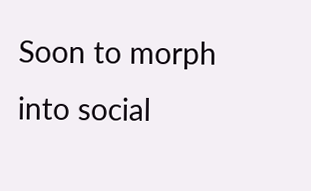Soon to morph into social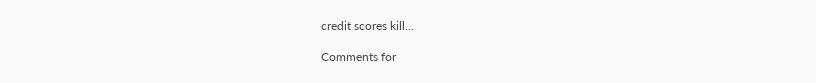credit scores kill...

Comments for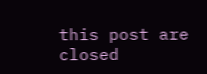this post are closed